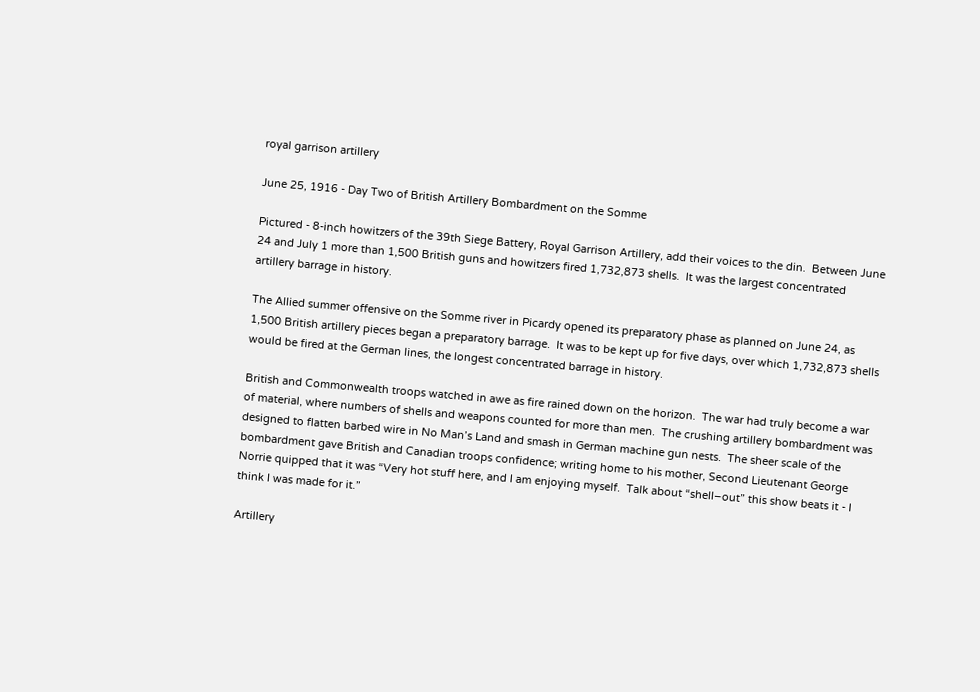royal garrison artillery

June 25, 1916 - Day Two of British Artillery Bombardment on the Somme

Pictured - 8-inch howitzers of the 39th Siege Battery, Royal Garrison Artillery, add their voices to the din.  Between June 24 and July 1 more than 1,500 British guns and howitzers fired 1,732,873 shells.  It was the largest concentrated artillery barrage in history.

The Allied summer offensive on the Somme river in Picardy opened its preparatory phase as planned on June 24, as 1,500 British artillery pieces began a preparatory barrage.  It was to be kept up for five days, over which 1,732,873 shells would be fired at the German lines, the longest concentrated barrage in history.

British and Commonwealth troops watched in awe as fire rained down on the horizon.  The war had truly become a war of material, where numbers of shells and weapons counted for more than men.  The crushing artillery bombardment was designed to flatten barbed wire in No Man’s Land and smash in German machine gun nests.  The sheer scale of the bombardment gave British and Canadian troops confidence; writing home to his mother, Second Lieutenant George Norrie quipped that it was “Very hot stuff here, and I am enjoying myself.  Talk about “shell–out” this show beats it - I think I was made for it.”

Artillery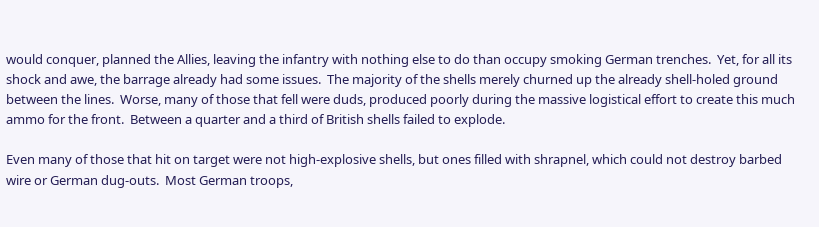would conquer, planned the Allies, leaving the infantry with nothing else to do than occupy smoking German trenches.  Yet, for all its shock and awe, the barrage already had some issues.  The majority of the shells merely churned up the already shell-holed ground between the lines.  Worse, many of those that fell were duds, produced poorly during the massive logistical effort to create this much ammo for the front.  Between a quarter and a third of British shells failed to explode.

Even many of those that hit on target were not high-explosive shells, but ones filled with shrapnel, which could not destroy barbed wire or German dug-outs.  Most German troops,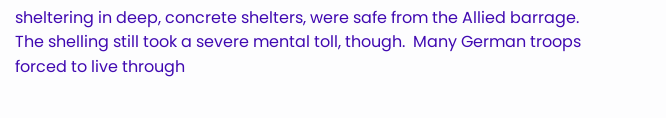sheltering in deep, concrete shelters, were safe from the Allied barrage.  The shelling still took a severe mental toll, though.  Many German troops forced to live through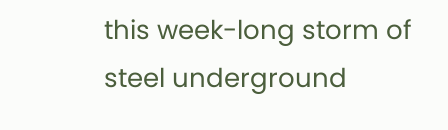this week-long storm of steel underground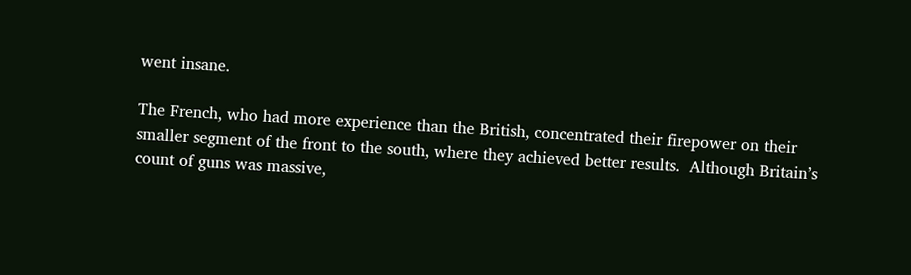went insane.

The French, who had more experience than the British, concentrated their firepower on their smaller segment of the front to the south, where they achieved better results.  Although Britain’s count of guns was massive,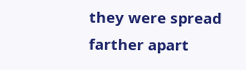they were spread farther apart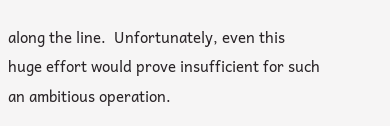along the line.  Unfortunately, even this huge effort would prove insufficient for such an ambitious operation.